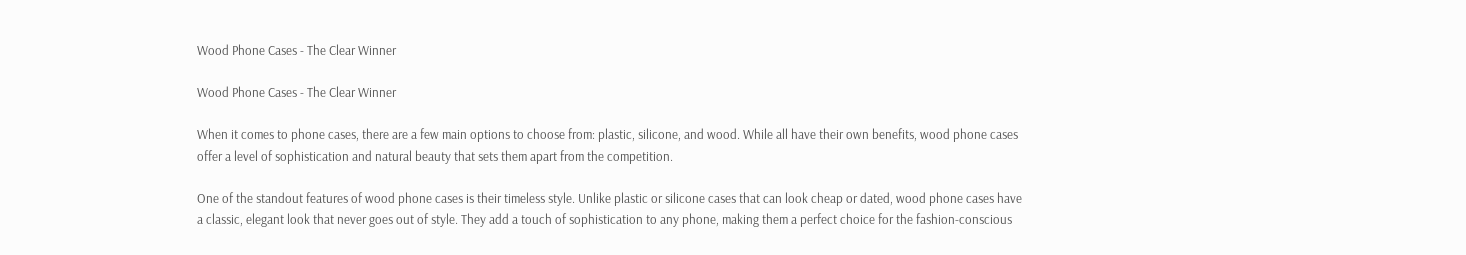Wood Phone Cases - The Clear Winner

Wood Phone Cases - The Clear Winner

When it comes to phone cases, there are a few main options to choose from: plastic, silicone, and wood. While all have their own benefits, wood phone cases offer a level of sophistication and natural beauty that sets them apart from the competition.

One of the standout features of wood phone cases is their timeless style. Unlike plastic or silicone cases that can look cheap or dated, wood phone cases have a classic, elegant look that never goes out of style. They add a touch of sophistication to any phone, making them a perfect choice for the fashion-conscious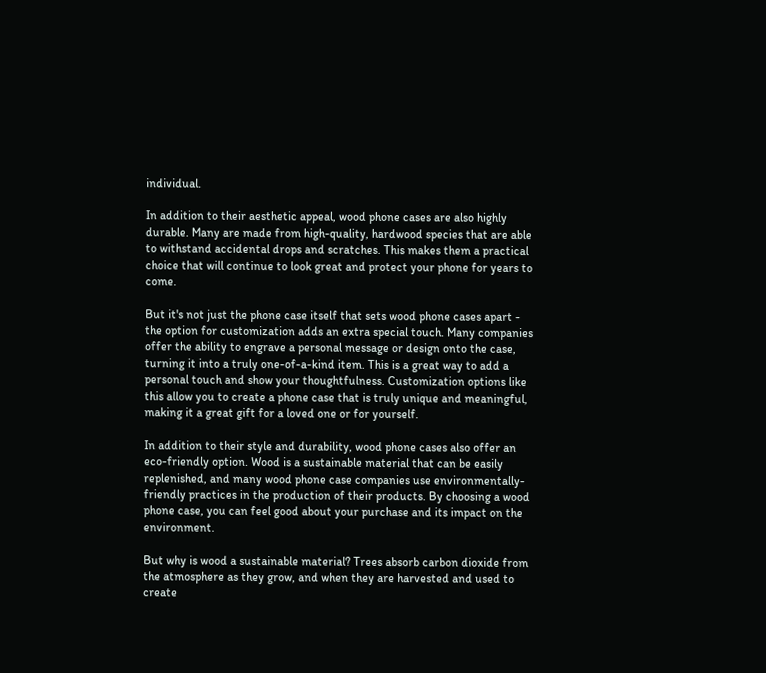individual.

In addition to their aesthetic appeal, wood phone cases are also highly durable. Many are made from high-quality, hardwood species that are able to withstand accidental drops and scratches. This makes them a practical choice that will continue to look great and protect your phone for years to come.

But it's not just the phone case itself that sets wood phone cases apart - the option for customization adds an extra special touch. Many companies offer the ability to engrave a personal message or design onto the case, turning it into a truly one-of-a-kind item. This is a great way to add a personal touch and show your thoughtfulness. Customization options like this allow you to create a phone case that is truly unique and meaningful, making it a great gift for a loved one or for yourself.

In addition to their style and durability, wood phone cases also offer an eco-friendly option. Wood is a sustainable material that can be easily replenished, and many wood phone case companies use environmentally-friendly practices in the production of their products. By choosing a wood phone case, you can feel good about your purchase and its impact on the environment.

But why is wood a sustainable material? Trees absorb carbon dioxide from the atmosphere as they grow, and when they are harvested and used to create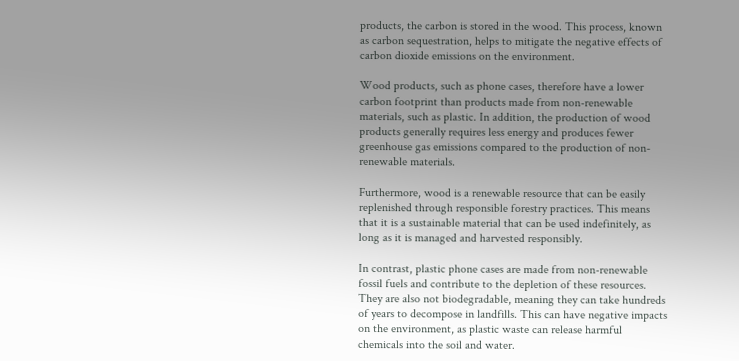products, the carbon is stored in the wood. This process, known as carbon sequestration, helps to mitigate the negative effects of carbon dioxide emissions on the environment.

Wood products, such as phone cases, therefore have a lower carbon footprint than products made from non-renewable materials, such as plastic. In addition, the production of wood products generally requires less energy and produces fewer greenhouse gas emissions compared to the production of non-renewable materials.

Furthermore, wood is a renewable resource that can be easily replenished through responsible forestry practices. This means that it is a sustainable material that can be used indefinitely, as long as it is managed and harvested responsibly.

In contrast, plastic phone cases are made from non-renewable fossil fuels and contribute to the depletion of these resources. They are also not biodegradable, meaning they can take hundreds of years to decompose in landfills. This can have negative impacts on the environment, as plastic waste can release harmful chemicals into the soil and water.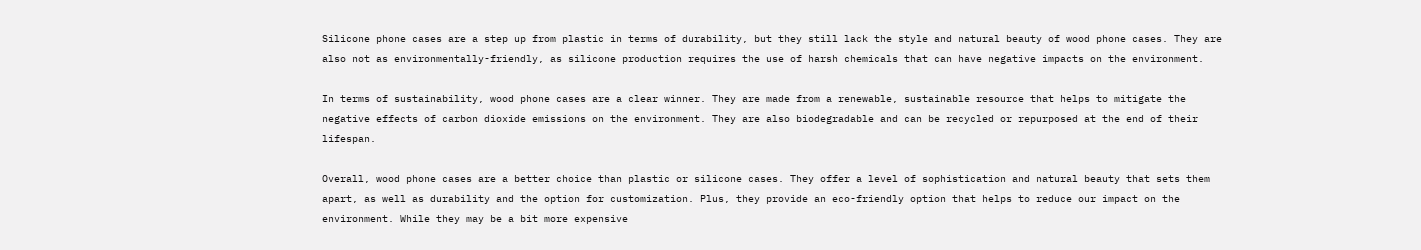Silicone phone cases are a step up from plastic in terms of durability, but they still lack the style and natural beauty of wood phone cases. They are also not as environmentally-friendly, as silicone production requires the use of harsh chemicals that can have negative impacts on the environment.

In terms of sustainability, wood phone cases are a clear winner. They are made from a renewable, sustainable resource that helps to mitigate the negative effects of carbon dioxide emissions on the environment. They are also biodegradable and can be recycled or repurposed at the end of their lifespan.

Overall, wood phone cases are a better choice than plastic or silicone cases. They offer a level of sophistication and natural beauty that sets them apart, as well as durability and the option for customization. Plus, they provide an eco-friendly option that helps to reduce our impact on the environment. While they may be a bit more expensive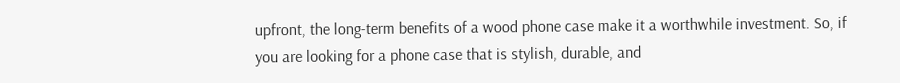upfront, the long-term benefits of a wood phone case make it a worthwhile investment. So, if you are looking for a phone case that is stylish, durable, and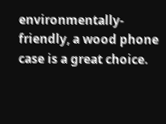environmentally-friendly, a wood phone case is a great choice.